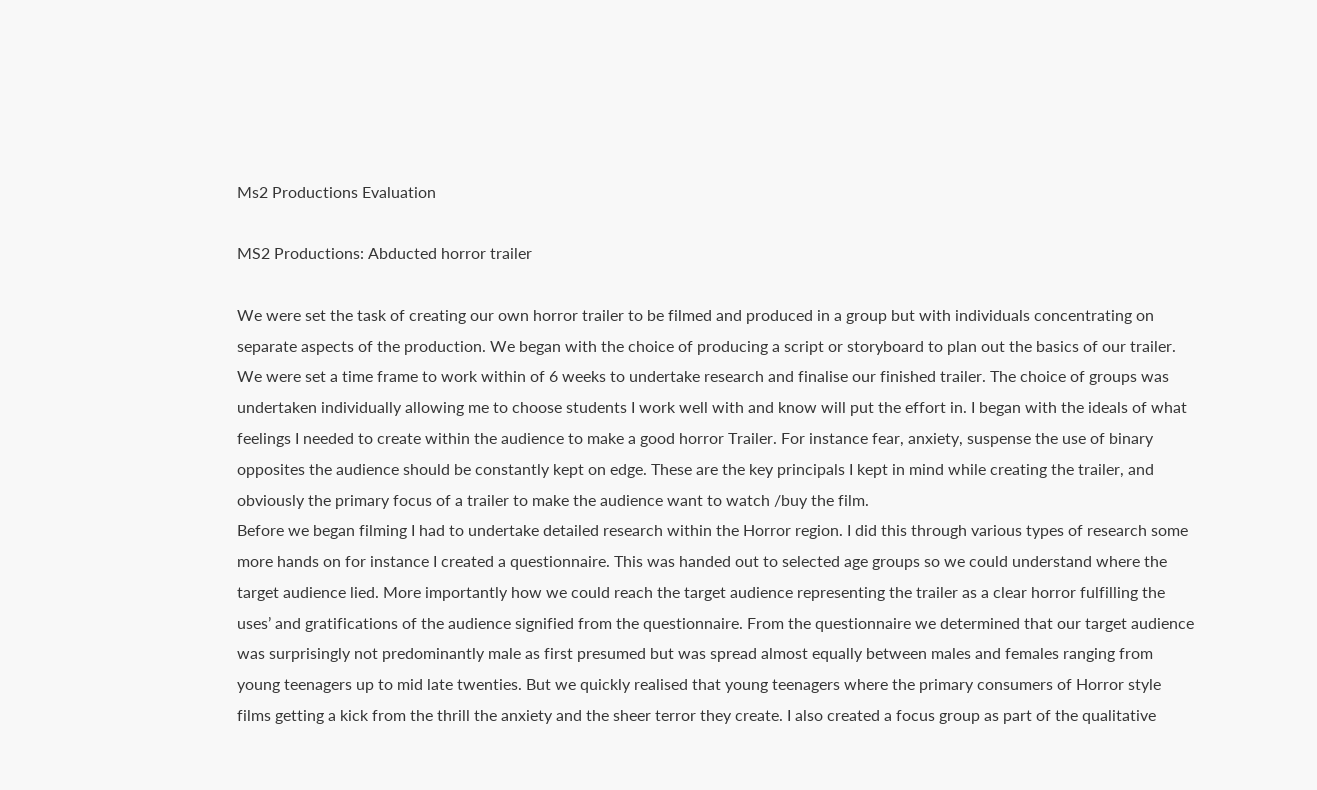Ms2 Productions Evaluation

MS2 Productions: Abducted horror trailer

We were set the task of creating our own horror trailer to be filmed and produced in a group but with individuals concentrating on separate aspects of the production. We began with the choice of producing a script or storyboard to plan out the basics of our trailer. We were set a time frame to work within of 6 weeks to undertake research and finalise our finished trailer. The choice of groups was undertaken individually allowing me to choose students I work well with and know will put the effort in. I began with the ideals of what feelings I needed to create within the audience to make a good horror Trailer. For instance fear, anxiety, suspense the use of binary opposites the audience should be constantly kept on edge. These are the key principals I kept in mind while creating the trailer, and obviously the primary focus of a trailer to make the audience want to watch /buy the film.
Before we began filming I had to undertake detailed research within the Horror region. I did this through various types of research some more hands on for instance I created a questionnaire. This was handed out to selected age groups so we could understand where the target audience lied. More importantly how we could reach the target audience representing the trailer as a clear horror fulfilling the uses’ and gratifications of the audience signified from the questionnaire. From the questionnaire we determined that our target audience was surprisingly not predominantly male as first presumed but was spread almost equally between males and females ranging from young teenagers up to mid late twenties. But we quickly realised that young teenagers where the primary consumers of Horror style films getting a kick from the thrill the anxiety and the sheer terror they create. I also created a focus group as part of the qualitative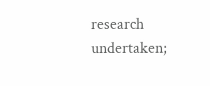research undertaken;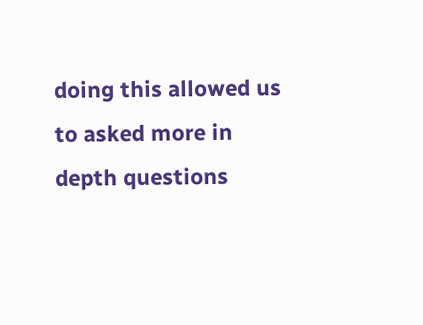doing this allowed us to asked more in depth questions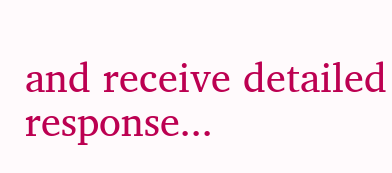and receive detailed response...